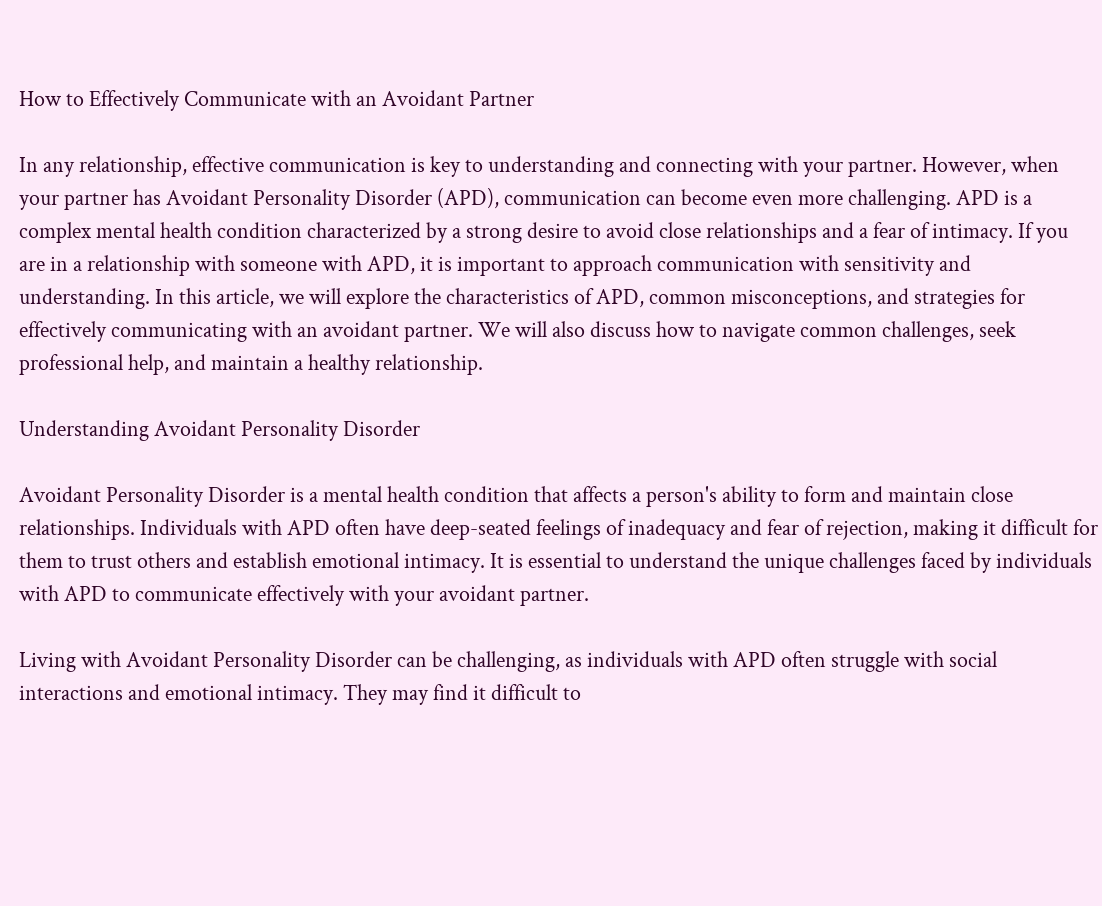How to Effectively Communicate with an Avoidant Partner

In any relationship, effective communication is key to understanding and connecting with your partner. However, when your partner has Avoidant Personality Disorder (APD), communication can become even more challenging. APD is a complex mental health condition characterized by a strong desire to avoid close relationships and a fear of intimacy. If you are in a relationship with someone with APD, it is important to approach communication with sensitivity and understanding. In this article, we will explore the characteristics of APD, common misconceptions, and strategies for effectively communicating with an avoidant partner. We will also discuss how to navigate common challenges, seek professional help, and maintain a healthy relationship.

Understanding Avoidant Personality Disorder

Avoidant Personality Disorder is a mental health condition that affects a person's ability to form and maintain close relationships. Individuals with APD often have deep-seated feelings of inadequacy and fear of rejection, making it difficult for them to trust others and establish emotional intimacy. It is essential to understand the unique challenges faced by individuals with APD to communicate effectively with your avoidant partner.

Living with Avoidant Personality Disorder can be challenging, as individuals with APD often struggle with social interactions and emotional intimacy. They may find it difficult to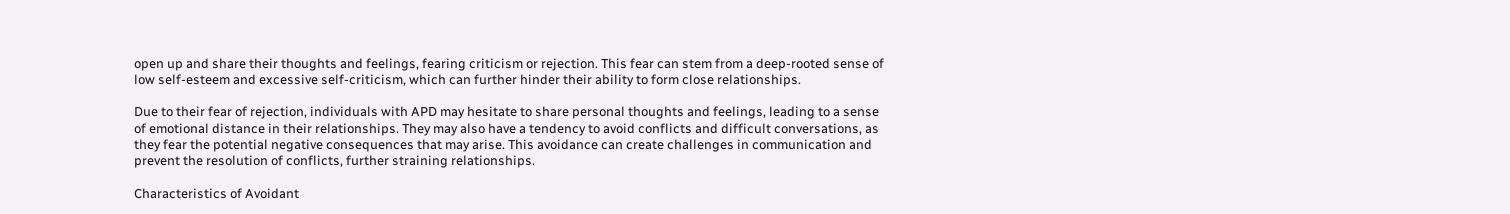open up and share their thoughts and feelings, fearing criticism or rejection. This fear can stem from a deep-rooted sense of low self-esteem and excessive self-criticism, which can further hinder their ability to form close relationships.

Due to their fear of rejection, individuals with APD may hesitate to share personal thoughts and feelings, leading to a sense of emotional distance in their relationships. They may also have a tendency to avoid conflicts and difficult conversations, as they fear the potential negative consequences that may arise. This avoidance can create challenges in communication and prevent the resolution of conflicts, further straining relationships.

Characteristics of Avoidant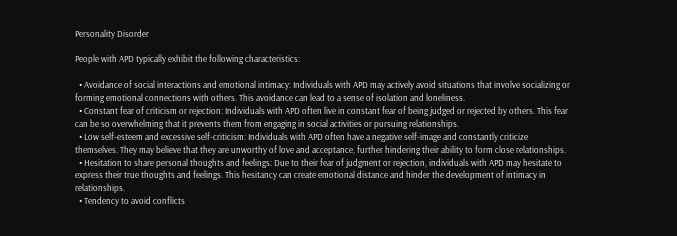Personality Disorder

People with APD typically exhibit the following characteristics:

  • Avoidance of social interactions and emotional intimacy: Individuals with APD may actively avoid situations that involve socializing or forming emotional connections with others. This avoidance can lead to a sense of isolation and loneliness.
  • Constant fear of criticism or rejection: Individuals with APD often live in constant fear of being judged or rejected by others. This fear can be so overwhelming that it prevents them from engaging in social activities or pursuing relationships.
  • Low self-esteem and excessive self-criticism: Individuals with APD often have a negative self-image and constantly criticize themselves. They may believe that they are unworthy of love and acceptance, further hindering their ability to form close relationships.
  • Hesitation to share personal thoughts and feelings: Due to their fear of judgment or rejection, individuals with APD may hesitate to express their true thoughts and feelings. This hesitancy can create emotional distance and hinder the development of intimacy in relationships.
  • Tendency to avoid conflicts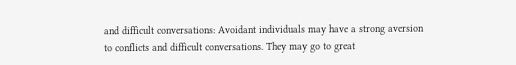and difficult conversations: Avoidant individuals may have a strong aversion to conflicts and difficult conversations. They may go to great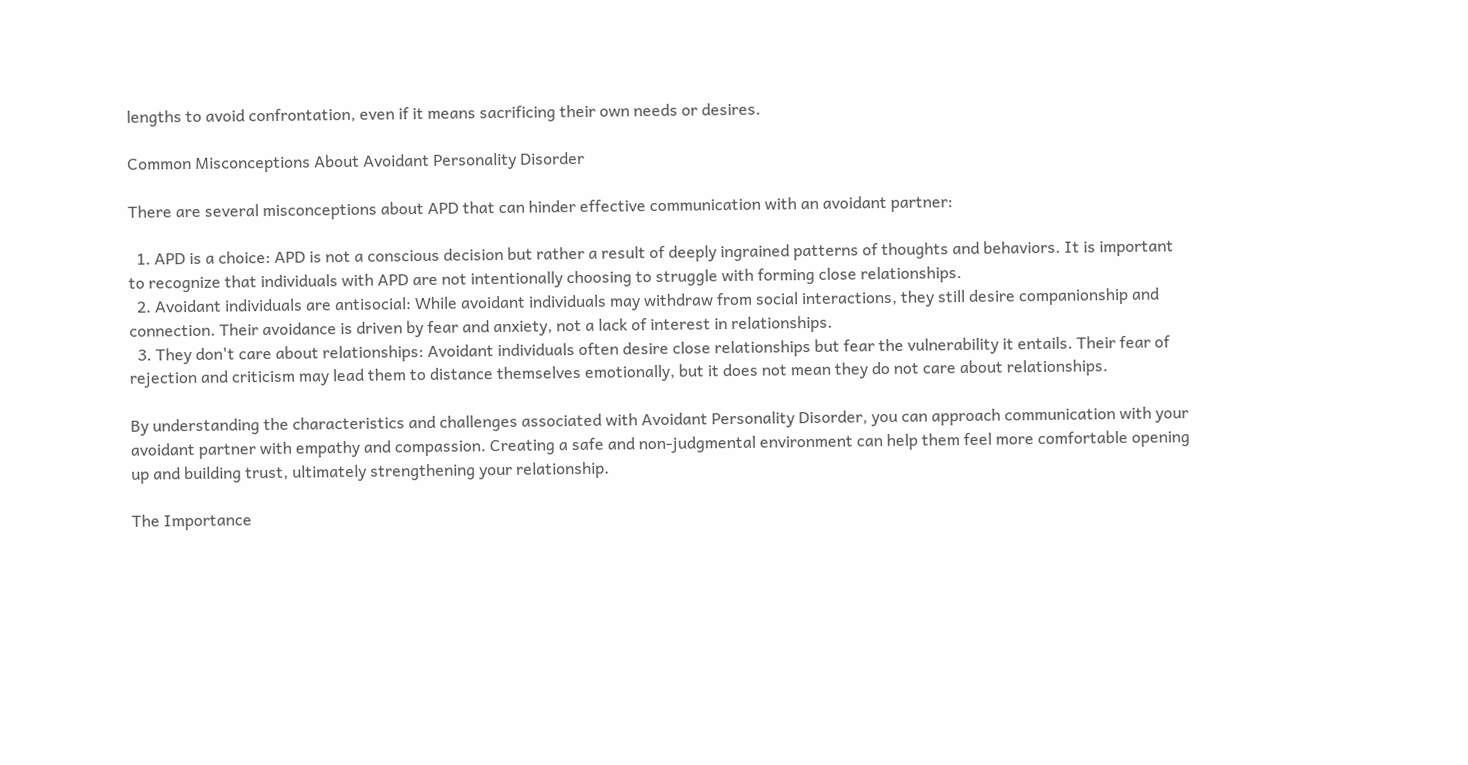lengths to avoid confrontation, even if it means sacrificing their own needs or desires.

Common Misconceptions About Avoidant Personality Disorder

There are several misconceptions about APD that can hinder effective communication with an avoidant partner:

  1. APD is a choice: APD is not a conscious decision but rather a result of deeply ingrained patterns of thoughts and behaviors. It is important to recognize that individuals with APD are not intentionally choosing to struggle with forming close relationships.
  2. Avoidant individuals are antisocial: While avoidant individuals may withdraw from social interactions, they still desire companionship and connection. Their avoidance is driven by fear and anxiety, not a lack of interest in relationships.
  3. They don't care about relationships: Avoidant individuals often desire close relationships but fear the vulnerability it entails. Their fear of rejection and criticism may lead them to distance themselves emotionally, but it does not mean they do not care about relationships.

By understanding the characteristics and challenges associated with Avoidant Personality Disorder, you can approach communication with your avoidant partner with empathy and compassion. Creating a safe and non-judgmental environment can help them feel more comfortable opening up and building trust, ultimately strengthening your relationship.

The Importance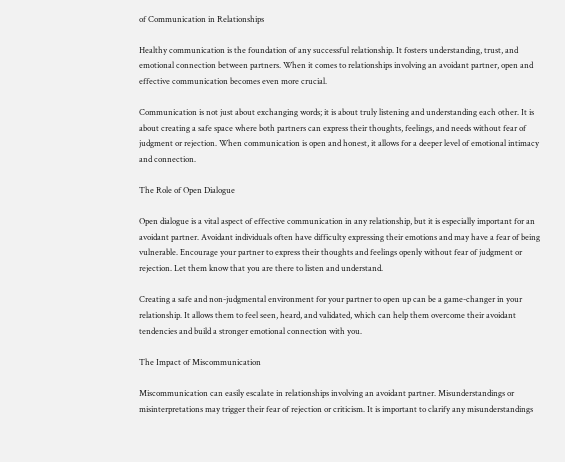of Communication in Relationships

Healthy communication is the foundation of any successful relationship. It fosters understanding, trust, and emotional connection between partners. When it comes to relationships involving an avoidant partner, open and effective communication becomes even more crucial.

Communication is not just about exchanging words; it is about truly listening and understanding each other. It is about creating a safe space where both partners can express their thoughts, feelings, and needs without fear of judgment or rejection. When communication is open and honest, it allows for a deeper level of emotional intimacy and connection.

The Role of Open Dialogue

Open dialogue is a vital aspect of effective communication in any relationship, but it is especially important for an avoidant partner. Avoidant individuals often have difficulty expressing their emotions and may have a fear of being vulnerable. Encourage your partner to express their thoughts and feelings openly without fear of judgment or rejection. Let them know that you are there to listen and understand.

Creating a safe and non-judgmental environment for your partner to open up can be a game-changer in your relationship. It allows them to feel seen, heard, and validated, which can help them overcome their avoidant tendencies and build a stronger emotional connection with you.

The Impact of Miscommunication

Miscommunication can easily escalate in relationships involving an avoidant partner. Misunderstandings or misinterpretations may trigger their fear of rejection or criticism. It is important to clarify any misunderstandings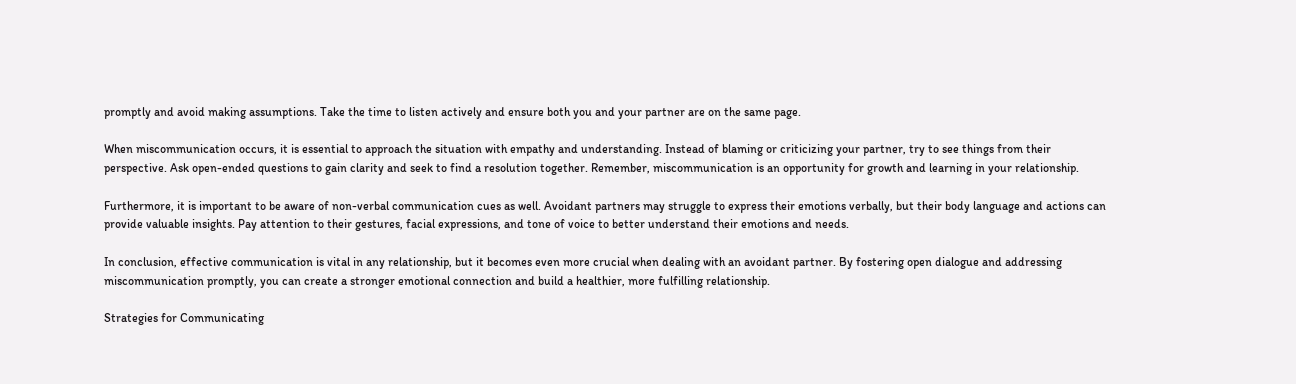promptly and avoid making assumptions. Take the time to listen actively and ensure both you and your partner are on the same page.

When miscommunication occurs, it is essential to approach the situation with empathy and understanding. Instead of blaming or criticizing your partner, try to see things from their perspective. Ask open-ended questions to gain clarity and seek to find a resolution together. Remember, miscommunication is an opportunity for growth and learning in your relationship.

Furthermore, it is important to be aware of non-verbal communication cues as well. Avoidant partners may struggle to express their emotions verbally, but their body language and actions can provide valuable insights. Pay attention to their gestures, facial expressions, and tone of voice to better understand their emotions and needs.

In conclusion, effective communication is vital in any relationship, but it becomes even more crucial when dealing with an avoidant partner. By fostering open dialogue and addressing miscommunication promptly, you can create a stronger emotional connection and build a healthier, more fulfilling relationship.

Strategies for Communicating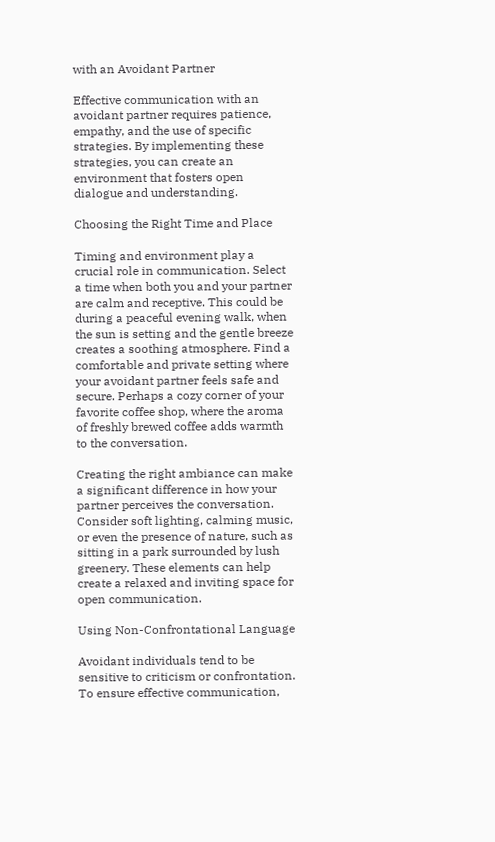with an Avoidant Partner

Effective communication with an avoidant partner requires patience, empathy, and the use of specific strategies. By implementing these strategies, you can create an environment that fosters open dialogue and understanding.

Choosing the Right Time and Place

Timing and environment play a crucial role in communication. Select a time when both you and your partner are calm and receptive. This could be during a peaceful evening walk, when the sun is setting and the gentle breeze creates a soothing atmosphere. Find a comfortable and private setting where your avoidant partner feels safe and secure. Perhaps a cozy corner of your favorite coffee shop, where the aroma of freshly brewed coffee adds warmth to the conversation.

Creating the right ambiance can make a significant difference in how your partner perceives the conversation. Consider soft lighting, calming music, or even the presence of nature, such as sitting in a park surrounded by lush greenery. These elements can help create a relaxed and inviting space for open communication.

Using Non-Confrontational Language

Avoidant individuals tend to be sensitive to criticism or confrontation. To ensure effective communication,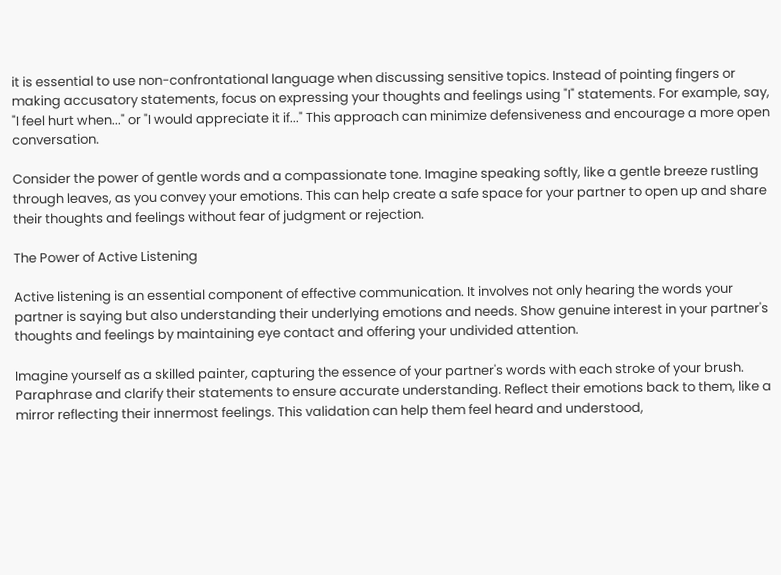it is essential to use non-confrontational language when discussing sensitive topics. Instead of pointing fingers or making accusatory statements, focus on expressing your thoughts and feelings using "I" statements. For example, say, "I feel hurt when..." or "I would appreciate it if..." This approach can minimize defensiveness and encourage a more open conversation.

Consider the power of gentle words and a compassionate tone. Imagine speaking softly, like a gentle breeze rustling through leaves, as you convey your emotions. This can help create a safe space for your partner to open up and share their thoughts and feelings without fear of judgment or rejection.

The Power of Active Listening

Active listening is an essential component of effective communication. It involves not only hearing the words your partner is saying but also understanding their underlying emotions and needs. Show genuine interest in your partner's thoughts and feelings by maintaining eye contact and offering your undivided attention.

Imagine yourself as a skilled painter, capturing the essence of your partner's words with each stroke of your brush. Paraphrase and clarify their statements to ensure accurate understanding. Reflect their emotions back to them, like a mirror reflecting their innermost feelings. This validation can help them feel heard and understood,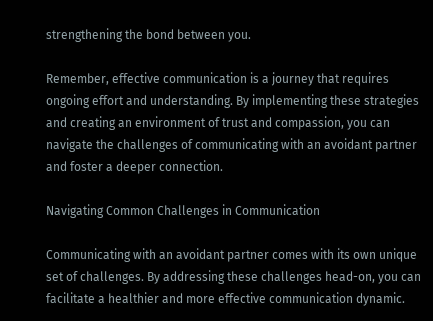strengthening the bond between you.

Remember, effective communication is a journey that requires ongoing effort and understanding. By implementing these strategies and creating an environment of trust and compassion, you can navigate the challenges of communicating with an avoidant partner and foster a deeper connection.

Navigating Common Challenges in Communication

Communicating with an avoidant partner comes with its own unique set of challenges. By addressing these challenges head-on, you can facilitate a healthier and more effective communication dynamic.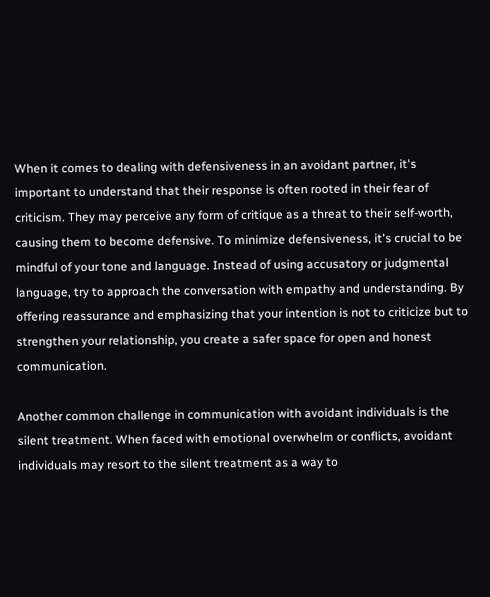When it comes to dealing with defensiveness in an avoidant partner, it's important to understand that their response is often rooted in their fear of criticism. They may perceive any form of critique as a threat to their self-worth, causing them to become defensive. To minimize defensiveness, it's crucial to be mindful of your tone and language. Instead of using accusatory or judgmental language, try to approach the conversation with empathy and understanding. By offering reassurance and emphasizing that your intention is not to criticize but to strengthen your relationship, you create a safer space for open and honest communication.

Another common challenge in communication with avoidant individuals is the silent treatment. When faced with emotional overwhelm or conflicts, avoidant individuals may resort to the silent treatment as a way to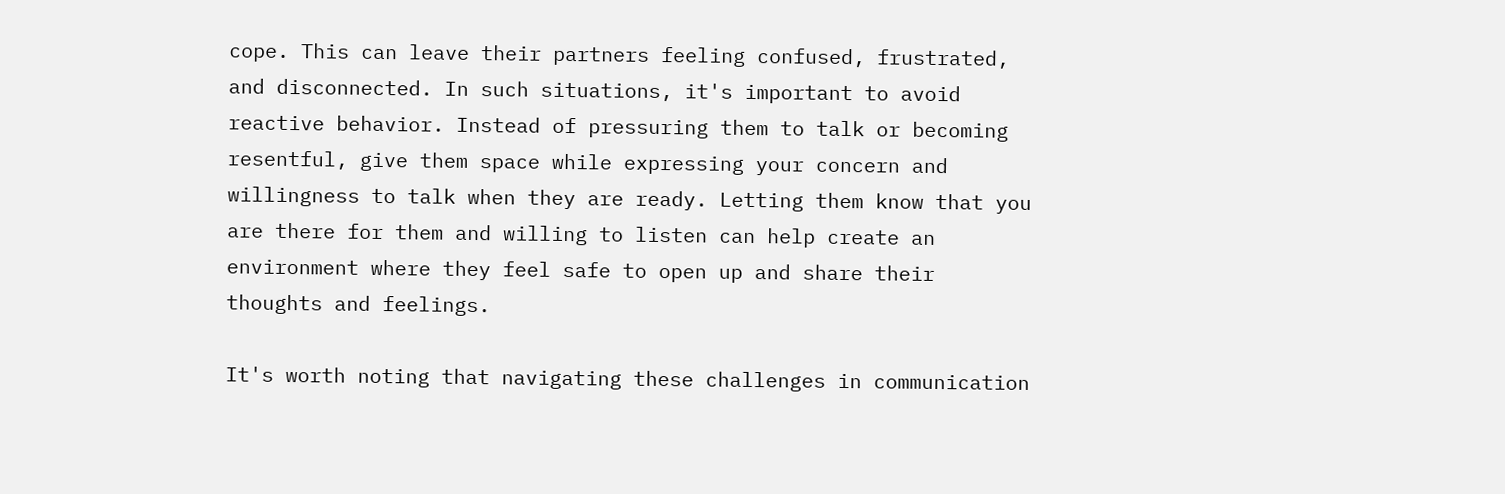cope. This can leave their partners feeling confused, frustrated, and disconnected. In such situations, it's important to avoid reactive behavior. Instead of pressuring them to talk or becoming resentful, give them space while expressing your concern and willingness to talk when they are ready. Letting them know that you are there for them and willing to listen can help create an environment where they feel safe to open up and share their thoughts and feelings.

It's worth noting that navigating these challenges in communication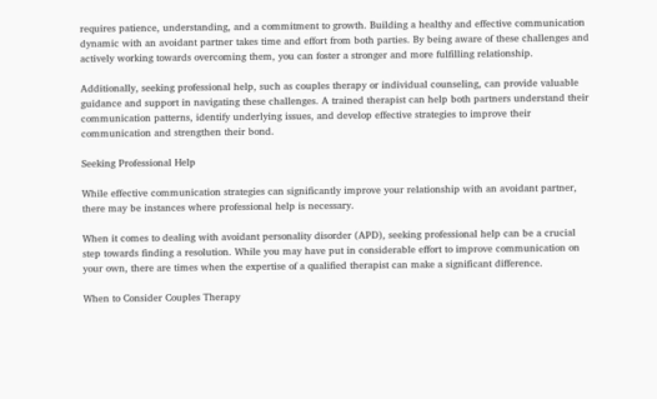requires patience, understanding, and a commitment to growth. Building a healthy and effective communication dynamic with an avoidant partner takes time and effort from both parties. By being aware of these challenges and actively working towards overcoming them, you can foster a stronger and more fulfilling relationship.

Additionally, seeking professional help, such as couples therapy or individual counseling, can provide valuable guidance and support in navigating these challenges. A trained therapist can help both partners understand their communication patterns, identify underlying issues, and develop effective strategies to improve their communication and strengthen their bond.

Seeking Professional Help

While effective communication strategies can significantly improve your relationship with an avoidant partner, there may be instances where professional help is necessary.

When it comes to dealing with avoidant personality disorder (APD), seeking professional help can be a crucial step towards finding a resolution. While you may have put in considerable effort to improve communication on your own, there are times when the expertise of a qualified therapist can make a significant difference.

When to Consider Couples Therapy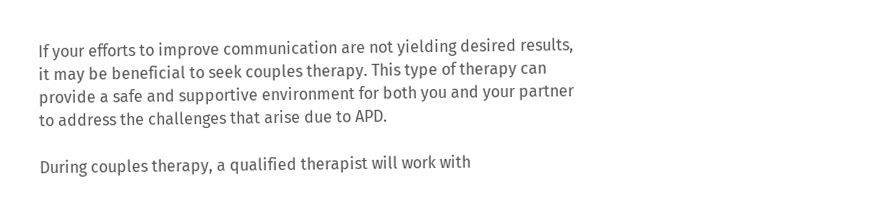If your efforts to improve communication are not yielding desired results, it may be beneficial to seek couples therapy. This type of therapy can provide a safe and supportive environment for both you and your partner to address the challenges that arise due to APD.

During couples therapy, a qualified therapist will work with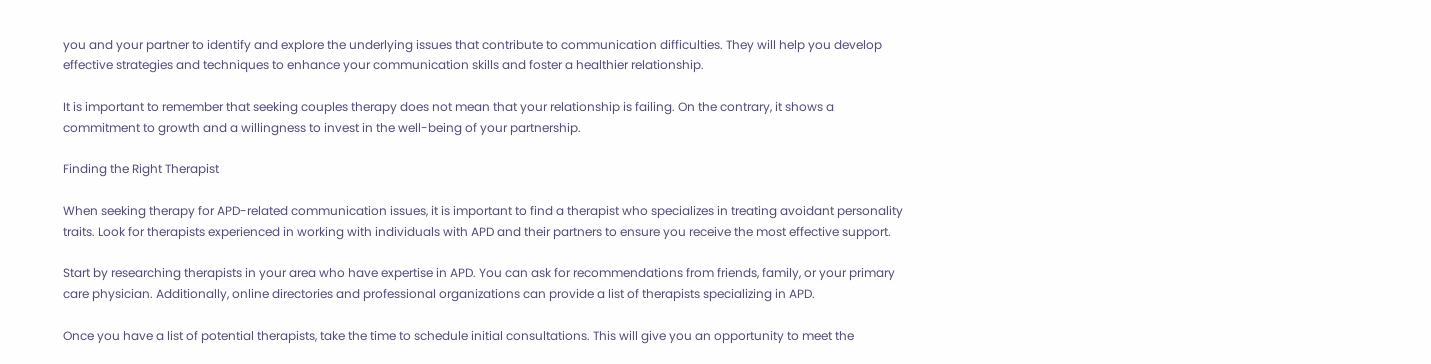you and your partner to identify and explore the underlying issues that contribute to communication difficulties. They will help you develop effective strategies and techniques to enhance your communication skills and foster a healthier relationship.

It is important to remember that seeking couples therapy does not mean that your relationship is failing. On the contrary, it shows a commitment to growth and a willingness to invest in the well-being of your partnership.

Finding the Right Therapist

When seeking therapy for APD-related communication issues, it is important to find a therapist who specializes in treating avoidant personality traits. Look for therapists experienced in working with individuals with APD and their partners to ensure you receive the most effective support.

Start by researching therapists in your area who have expertise in APD. You can ask for recommendations from friends, family, or your primary care physician. Additionally, online directories and professional organizations can provide a list of therapists specializing in APD.

Once you have a list of potential therapists, take the time to schedule initial consultations. This will give you an opportunity to meet the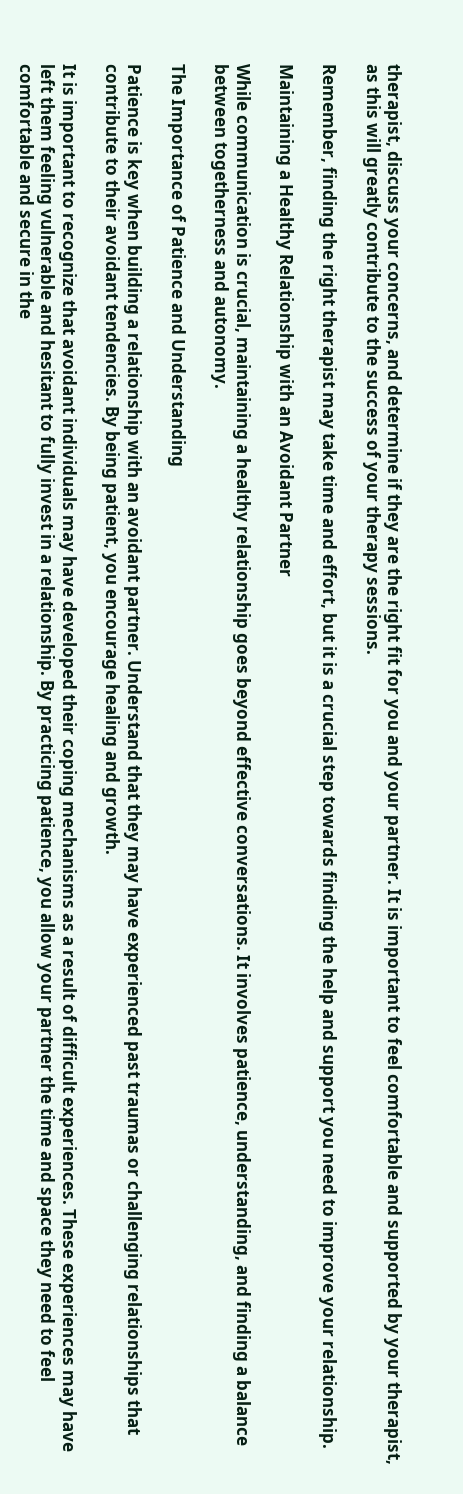therapist, discuss your concerns, and determine if they are the right fit for you and your partner. It is important to feel comfortable and supported by your therapist, as this will greatly contribute to the success of your therapy sessions.

Remember, finding the right therapist may take time and effort, but it is a crucial step towards finding the help and support you need to improve your relationship.

Maintaining a Healthy Relationship with an Avoidant Partner

While communication is crucial, maintaining a healthy relationship goes beyond effective conversations. It involves patience, understanding, and finding a balance between togetherness and autonomy.

The Importance of Patience and Understanding

Patience is key when building a relationship with an avoidant partner. Understand that they may have experienced past traumas or challenging relationships that contribute to their avoidant tendencies. By being patient, you encourage healing and growth.

It is important to recognize that avoidant individuals may have developed their coping mechanisms as a result of difficult experiences. These experiences may have left them feeling vulnerable and hesitant to fully invest in a relationship. By practicing patience, you allow your partner the time and space they need to feel comfortable and secure in the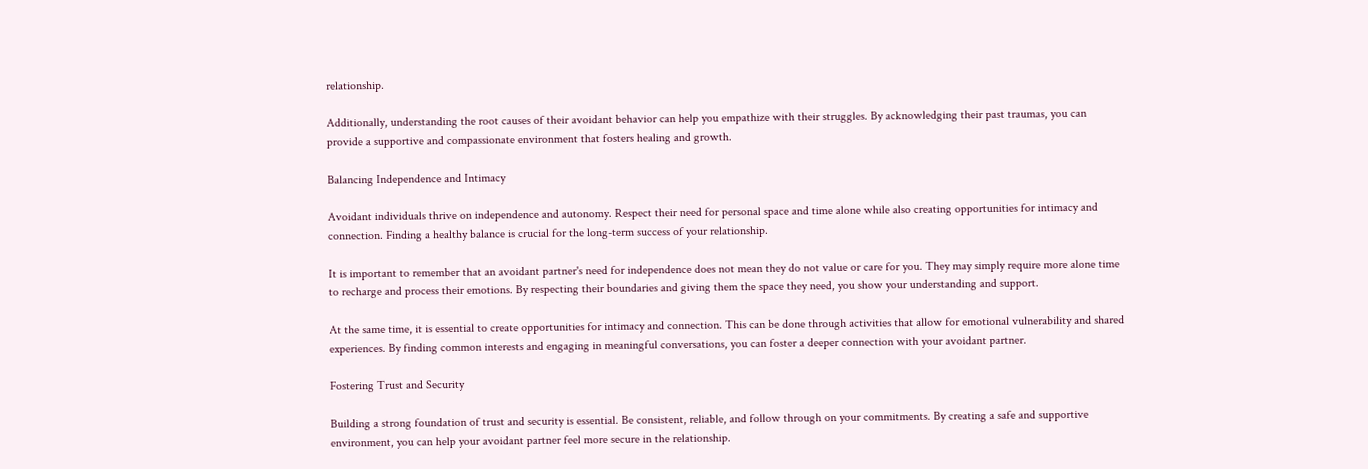relationship.

Additionally, understanding the root causes of their avoidant behavior can help you empathize with their struggles. By acknowledging their past traumas, you can provide a supportive and compassionate environment that fosters healing and growth.

Balancing Independence and Intimacy

Avoidant individuals thrive on independence and autonomy. Respect their need for personal space and time alone while also creating opportunities for intimacy and connection. Finding a healthy balance is crucial for the long-term success of your relationship.

It is important to remember that an avoidant partner's need for independence does not mean they do not value or care for you. They may simply require more alone time to recharge and process their emotions. By respecting their boundaries and giving them the space they need, you show your understanding and support.

At the same time, it is essential to create opportunities for intimacy and connection. This can be done through activities that allow for emotional vulnerability and shared experiences. By finding common interests and engaging in meaningful conversations, you can foster a deeper connection with your avoidant partner.

Fostering Trust and Security

Building a strong foundation of trust and security is essential. Be consistent, reliable, and follow through on your commitments. By creating a safe and supportive environment, you can help your avoidant partner feel more secure in the relationship.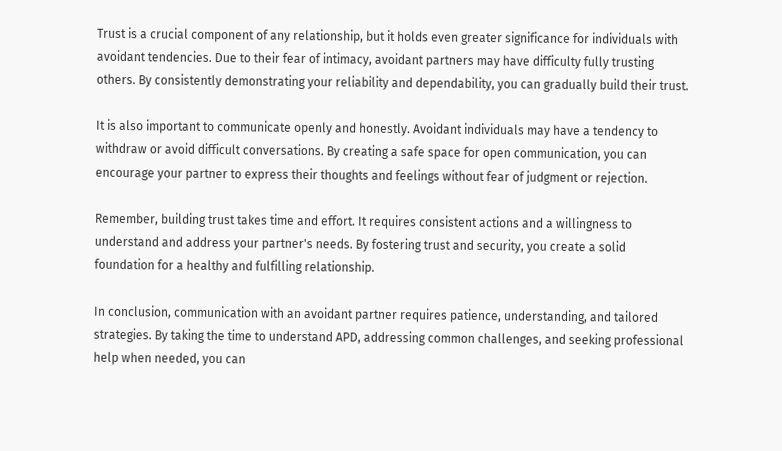Trust is a crucial component of any relationship, but it holds even greater significance for individuals with avoidant tendencies. Due to their fear of intimacy, avoidant partners may have difficulty fully trusting others. By consistently demonstrating your reliability and dependability, you can gradually build their trust.

It is also important to communicate openly and honestly. Avoidant individuals may have a tendency to withdraw or avoid difficult conversations. By creating a safe space for open communication, you can encourage your partner to express their thoughts and feelings without fear of judgment or rejection.

Remember, building trust takes time and effort. It requires consistent actions and a willingness to understand and address your partner's needs. By fostering trust and security, you create a solid foundation for a healthy and fulfilling relationship.

In conclusion, communication with an avoidant partner requires patience, understanding, and tailored strategies. By taking the time to understand APD, addressing common challenges, and seeking professional help when needed, you can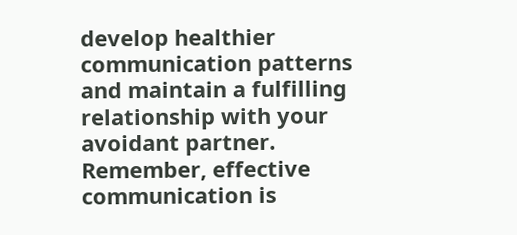develop healthier communication patterns and maintain a fulfilling relationship with your avoidant partner. Remember, effective communication is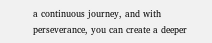a continuous journey, and with perseverance, you can create a deeper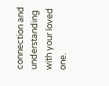connection and understanding with your loved one.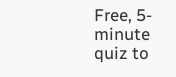Free, 5-minute quiz to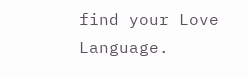find your Love Language.